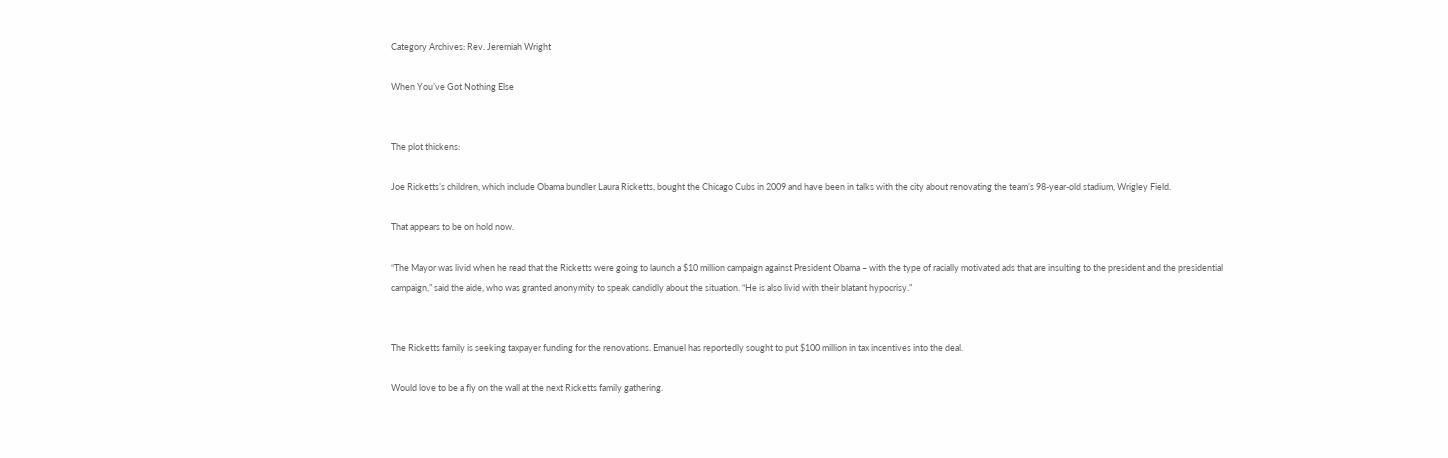Category Archives: Rev. Jeremiah Wright

When You’ve Got Nothing Else


The plot thickens:

Joe Ricketts’s children, which include Obama bundler Laura Ricketts, bought the Chicago Cubs in 2009 and have been in talks with the city about renovating the team’s 98-year-old stadium, Wrigley Field.

That appears to be on hold now.

“The Mayor was livid when he read that the Ricketts were going to launch a $10 million campaign against President Obama – with the type of racially motivated ads that are insulting to the president and the presidential campaign,” said the aide, who was granted anonymity to speak candidly about the situation. “He is also livid with their blatant hypocrisy.”


The Ricketts family is seeking taxpayer funding for the renovations. Emanuel has reportedly sought to put $100 million in tax incentives into the deal.

Would love to be a fly on the wall at the next Ricketts family gathering.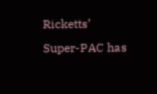Ricketts’ Super-PAC has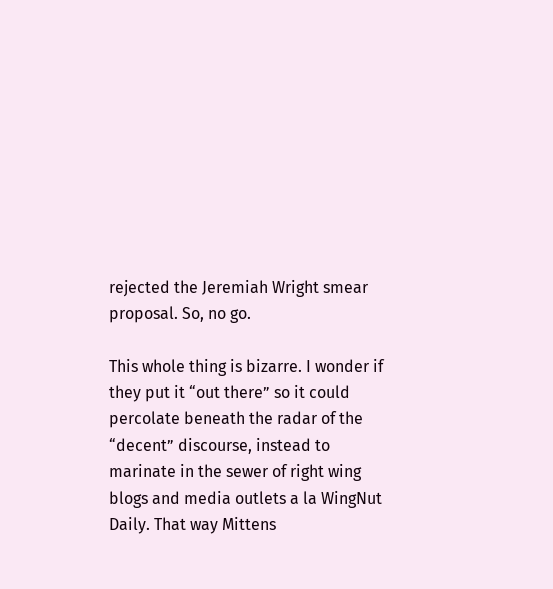rejected the Jeremiah Wright smear proposal. So, no go.

This whole thing is bizarre. I wonder if they put it “out there” so it could percolate beneath the radar of the “decent” discourse, instead to marinate in the sewer of right wing blogs and media outlets a la WingNut Daily. That way Mittens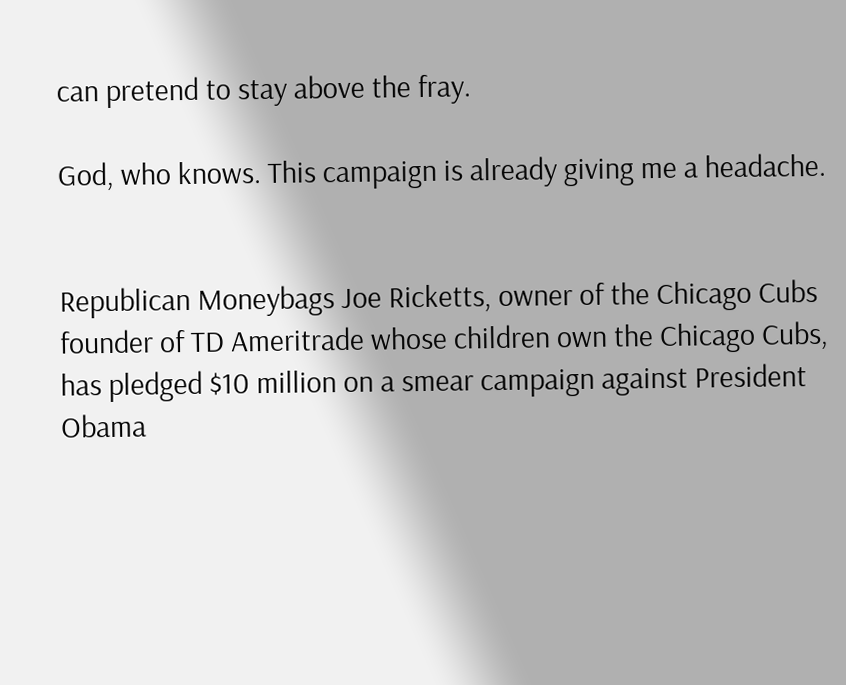can pretend to stay above the fray.

God, who knows. This campaign is already giving me a headache.


Republican Moneybags Joe Ricketts, owner of the Chicago Cubs founder of TD Ameritrade whose children own the Chicago Cubs, has pledged $10 million on a smear campaign against President Obama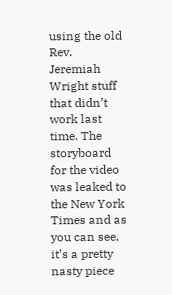using the old Rev. Jeremiah Wright stuff that didn’t work last time. The storyboard for the video was leaked to the New York Times and as you can see, it’s a pretty nasty piece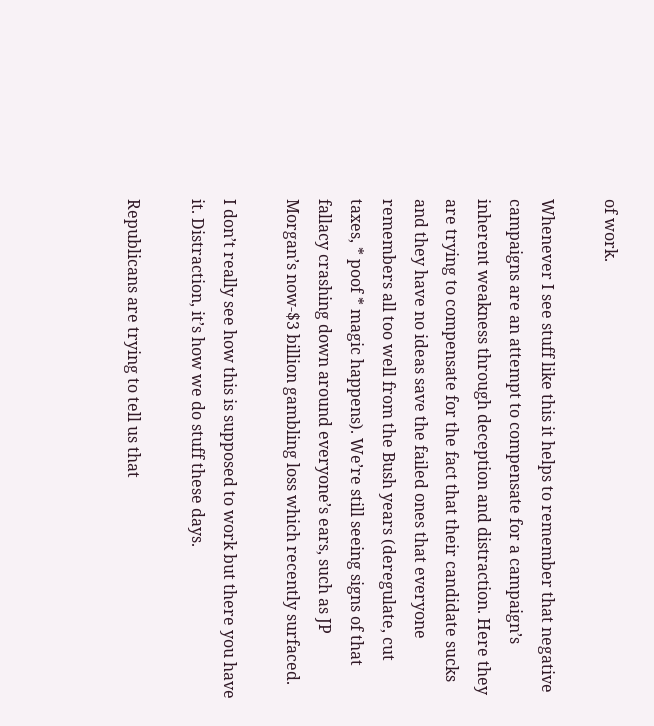of work.

Whenever I see stuff like this it helps to remember that negative campaigns are an attempt to compensate for a campaign’s inherent weakness through deception and distraction. Here they are trying to compensate for the fact that their candidate sucks and they have no ideas save the failed ones that everyone remembers all too well from the Bush years (deregulate, cut taxes, * poof * magic happens). We’re still seeing signs of that fallacy crashing down around everyone’s ears, such as JP Morgan’s now-$3 billion gambling loss which recently surfaced.

I don’t really see how this is supposed to work but there you have it. Distraction, it’s how we do stuff these days.

Republicans are trying to tell us that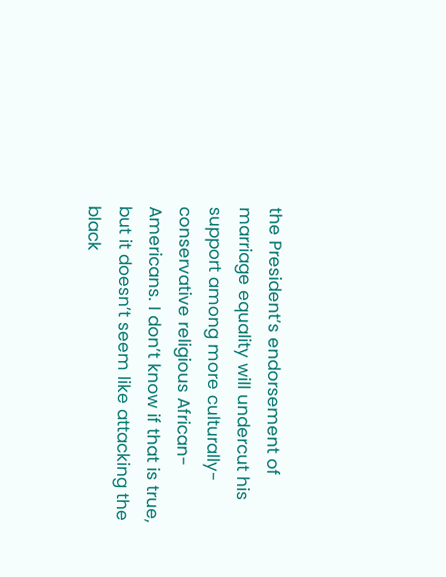the President’s endorsement of marriage equality will undercut his support among more culturally-conservative religious African-Americans. I don’t know if that is true, but it doesn’t seem like attacking the black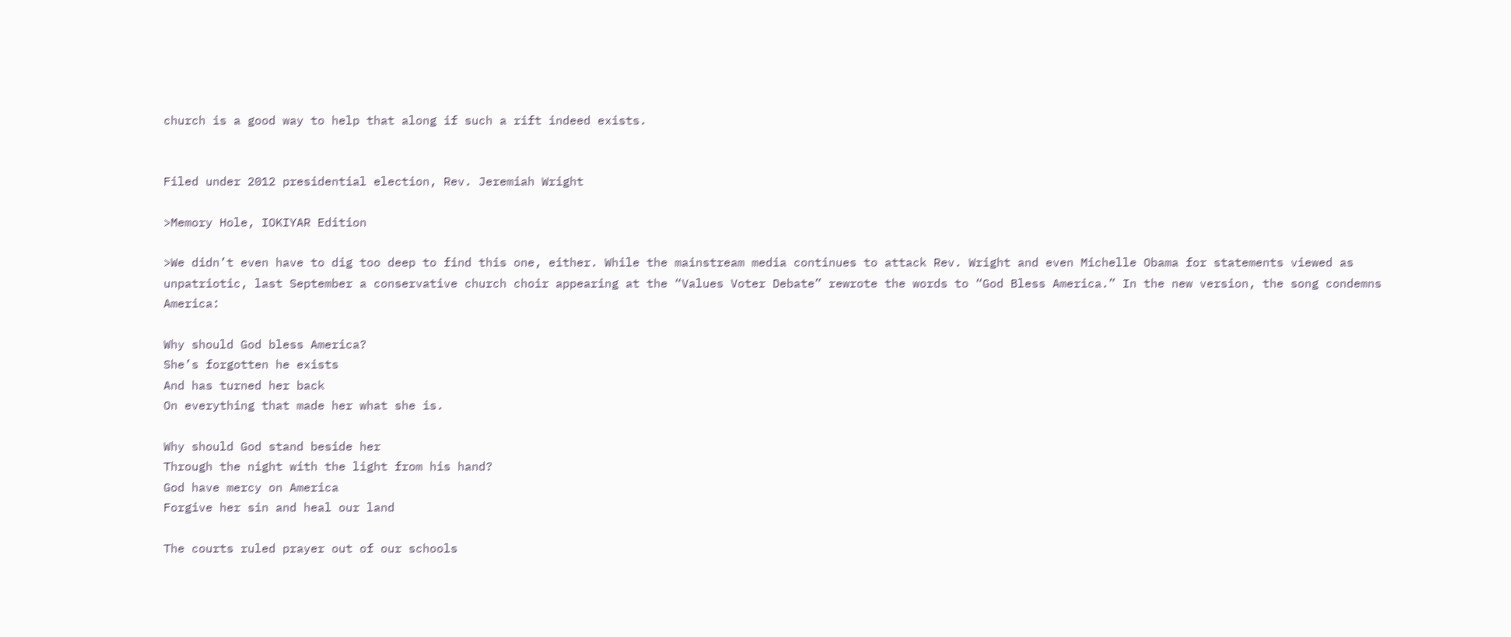church is a good way to help that along if such a rift indeed exists.


Filed under 2012 presidential election, Rev. Jeremiah Wright

>Memory Hole, IOKIYAR Edition

>We didn’t even have to dig too deep to find this one, either. While the mainstream media continues to attack Rev. Wright and even Michelle Obama for statements viewed as unpatriotic, last September a conservative church choir appearing at the “Values Voter Debate” rewrote the words to “God Bless America.” In the new version, the song condemns America:

Why should God bless America?
She’s forgotten he exists
And has turned her back
On everything that made her what she is.

Why should God stand beside her
Through the night with the light from his hand?
God have mercy on America
Forgive her sin and heal our land

The courts ruled prayer out of our schools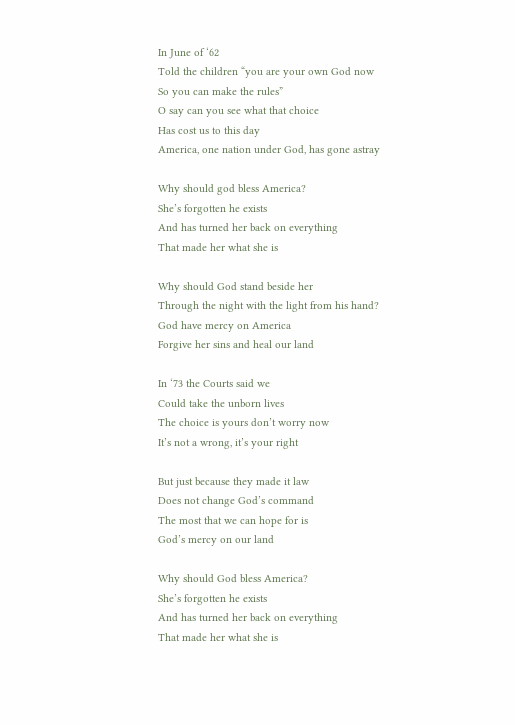In June of ‘62
Told the children “you are your own God now
So you can make the rules”
O say can you see what that choice
Has cost us to this day
America, one nation under God, has gone astray

Why should god bless America?
She’s forgotten he exists
And has turned her back on everything
That made her what she is

Why should God stand beside her
Through the night with the light from his hand?
God have mercy on America
Forgive her sins and heal our land

In ‘73 the Courts said we
Could take the unborn lives
The choice is yours don’t worry now
It’s not a wrong, it’s your right

But just because they made it law
Does not change God’s command
The most that we can hope for is
God’s mercy on our land

Why should God bless America?
She’s forgotten he exists
And has turned her back on everything
That made her what she is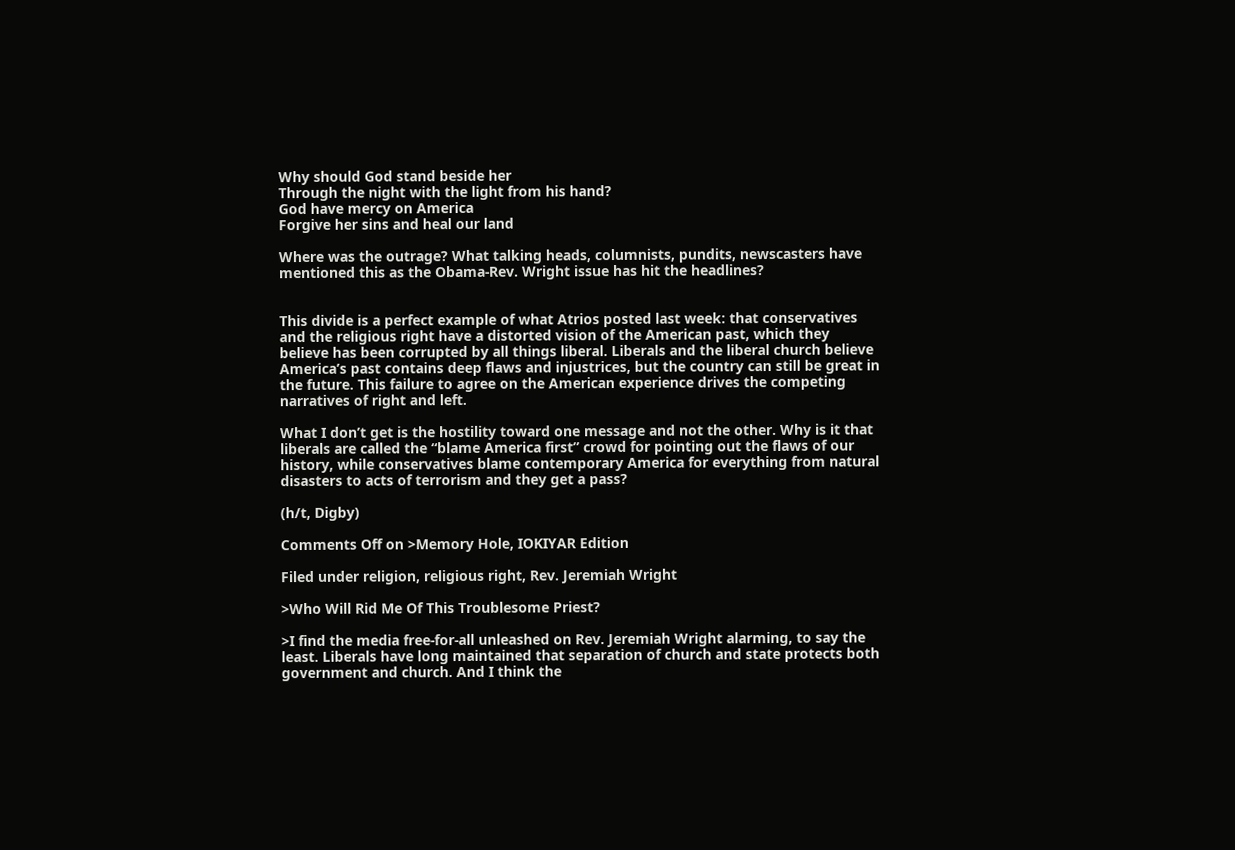Why should God stand beside her
Through the night with the light from his hand?
God have mercy on America
Forgive her sins and heal our land

Where was the outrage? What talking heads, columnists, pundits, newscasters have mentioned this as the Obama-Rev. Wright issue has hit the headlines?


This divide is a perfect example of what Atrios posted last week: that conservatives and the religious right have a distorted vision of the American past, which they believe has been corrupted by all things liberal. Liberals and the liberal church believe America’s past contains deep flaws and injustrices, but the country can still be great in the future. This failure to agree on the American experience drives the competing narratives of right and left.

What I don’t get is the hostility toward one message and not the other. Why is it that liberals are called the “blame America first” crowd for pointing out the flaws of our history, while conservatives blame contemporary America for everything from natural disasters to acts of terrorism and they get a pass?

(h/t, Digby)

Comments Off on >Memory Hole, IOKIYAR Edition

Filed under religion, religious right, Rev. Jeremiah Wright

>Who Will Rid Me Of This Troublesome Priest?

>I find the media free-for-all unleashed on Rev. Jeremiah Wright alarming, to say the least. Liberals have long maintained that separation of church and state protects both government and church. And I think the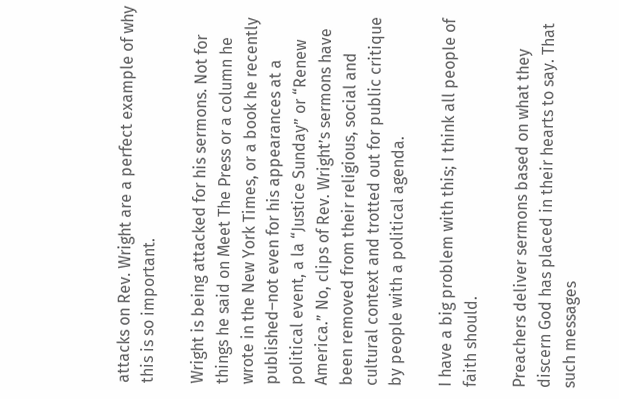attacks on Rev. Wright are a perfect example of why this is so important.

Wright is being attacked for his sermons. Not for things he said on Meet The Press or a column he wrote in the New York Times, or a book he recently published–not even for his appearances at a political event, a la “Justice Sunday” or “Renew America.” No, clips of Rev. Wright’s sermons have been removed from their religious, social and cultural context and trotted out for public critique by people with a political agenda.

I have a big problem with this; I think all people of faith should.

Preachers deliver sermons based on what they discern God has placed in their hearts to say. That such messages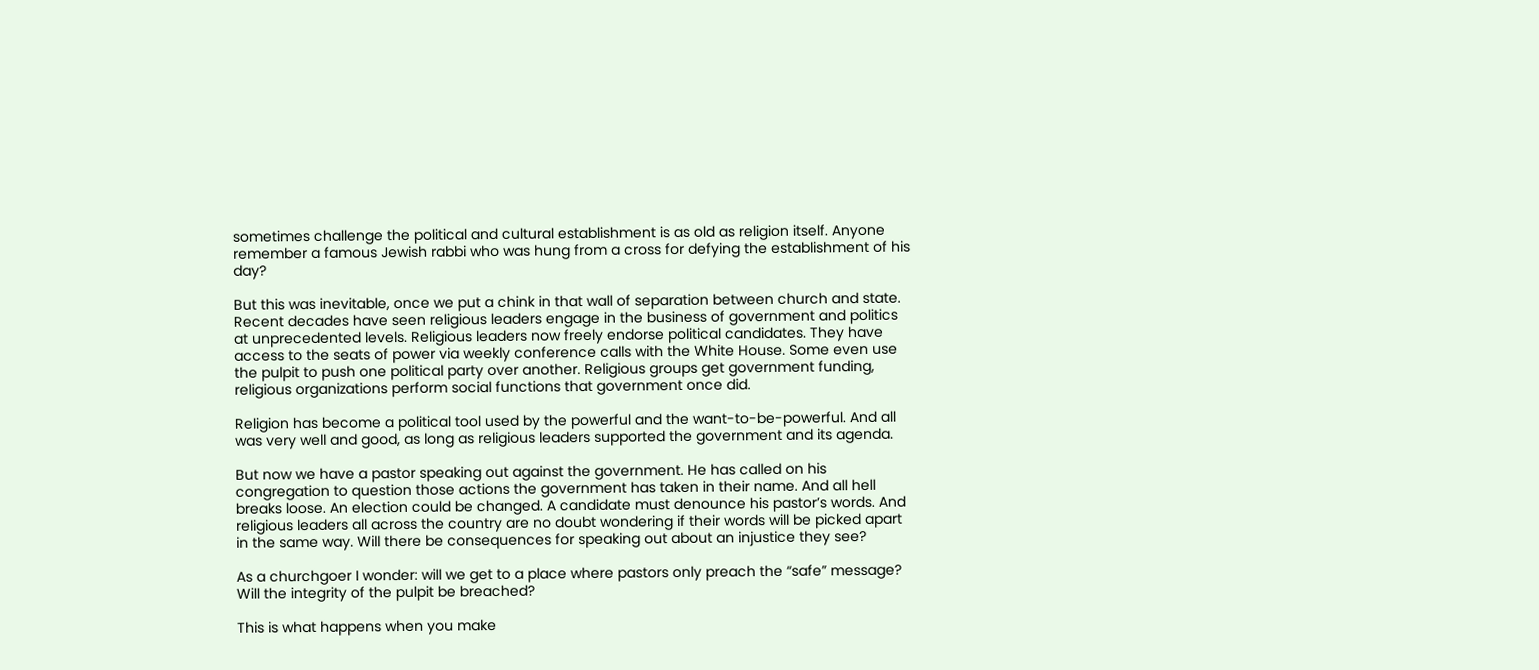sometimes challenge the political and cultural establishment is as old as religion itself. Anyone remember a famous Jewish rabbi who was hung from a cross for defying the establishment of his day?

But this was inevitable, once we put a chink in that wall of separation between church and state. Recent decades have seen religious leaders engage in the business of government and politics at unprecedented levels. Religious leaders now freely endorse political candidates. They have access to the seats of power via weekly conference calls with the White House. Some even use the pulpit to push one political party over another. Religious groups get government funding, religious organizations perform social functions that government once did.

Religion has become a political tool used by the powerful and the want-to-be-powerful. And all was very well and good, as long as religious leaders supported the government and its agenda.

But now we have a pastor speaking out against the government. He has called on his congregation to question those actions the government has taken in their name. And all hell breaks loose. An election could be changed. A candidate must denounce his pastor’s words. And religious leaders all across the country are no doubt wondering if their words will be picked apart in the same way. Will there be consequences for speaking out about an injustice they see?

As a churchgoer I wonder: will we get to a place where pastors only preach the “safe” message? Will the integrity of the pulpit be breached?

This is what happens when you make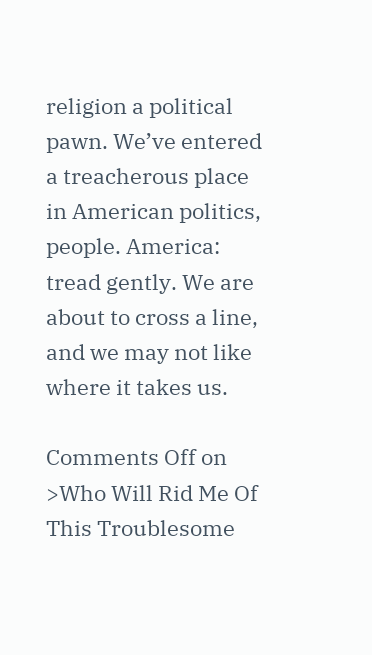religion a political pawn. We’ve entered a treacherous place in American politics, people. America: tread gently. We are about to cross a line, and we may not like where it takes us.

Comments Off on >Who Will Rid Me Of This Troublesome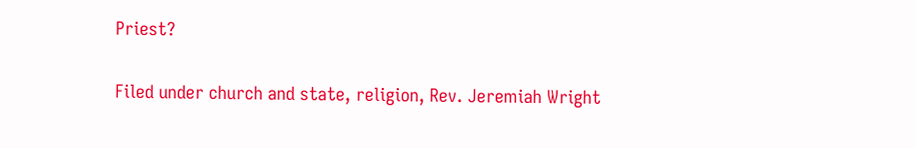Priest?

Filed under church and state, religion, Rev. Jeremiah Wright